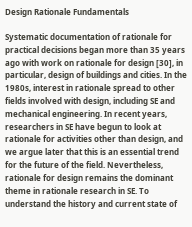Design Rationale Fundamentals

Systematic documentation of rationale for practical decisions began more than 35 years ago with work on rationale for design [30], in particular, design of buildings and cities. In the 1980s, interest in rationale spread to other fields involved with design, including SE and mechanical engineering. In recent years, researchers in SE have begun to look at rationale for activities other than design, and we argue later that this is an essential trend for the future of the field. Nevertheless, rationale for design remains the dominant theme in rationale research in SE. To understand the history and current state of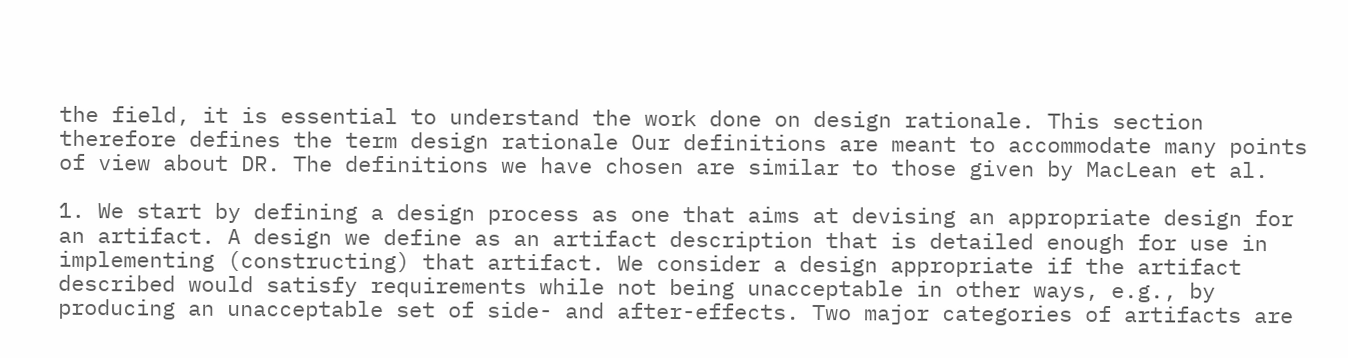the field, it is essential to understand the work done on design rationale. This section therefore defines the term design rationale Our definitions are meant to accommodate many points of view about DR. The definitions we have chosen are similar to those given by MacLean et al.

1. We start by defining a design process as one that aims at devising an appropriate design for an artifact. A design we define as an artifact description that is detailed enough for use in implementing (constructing) that artifact. We consider a design appropriate if the artifact described would satisfy requirements while not being unacceptable in other ways, e.g., by producing an unacceptable set of side- and after-effects. Two major categories of artifacts are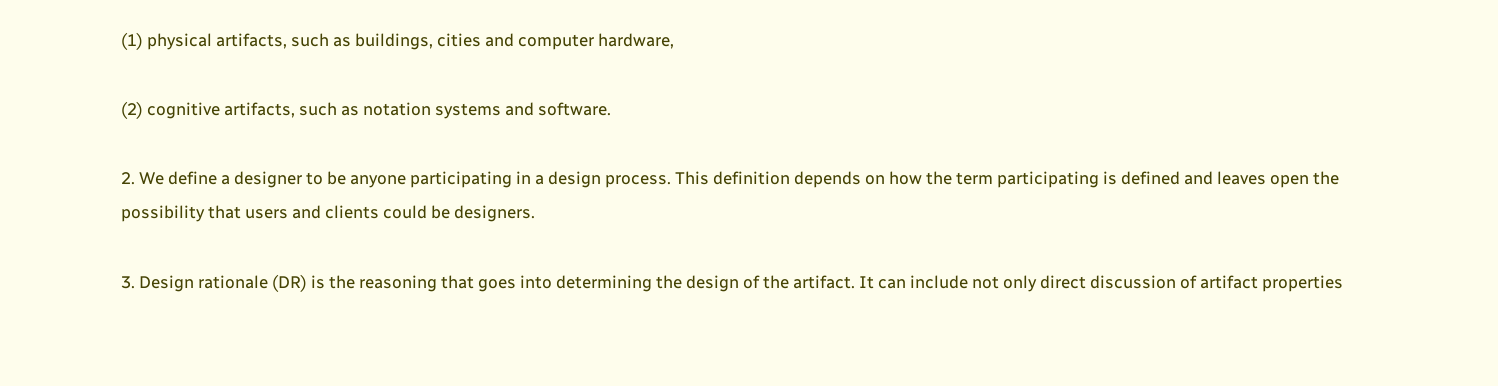(1) physical artifacts, such as buildings, cities and computer hardware,

(2) cognitive artifacts, such as notation systems and software.

2. We define a designer to be anyone participating in a design process. This definition depends on how the term participating is defined and leaves open the possibility that users and clients could be designers.

3. Design rationale (DR) is the reasoning that goes into determining the design of the artifact. It can include not only direct discussion of artifact properties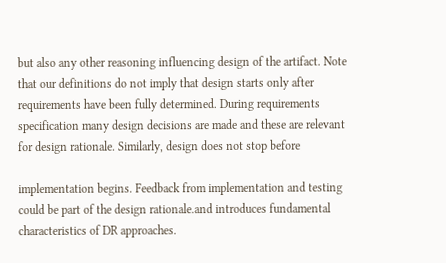but also any other reasoning influencing design of the artifact. Note that our definitions do not imply that design starts only after requirements have been fully determined. During requirements specification many design decisions are made and these are relevant for design rationale. Similarly, design does not stop before

implementation begins. Feedback from implementation and testing could be part of the design rationale.and introduces fundamental characteristics of DR approaches.